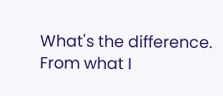What's the difference. From what I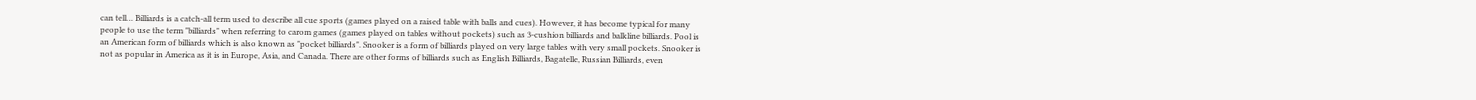can tell… Billiards is a catch-all term used to describe all cue sports (games played on a raised table with balls and cues). However, it has become typical for many people to use the term "billiards" when referring to carom games (games played on tables without pockets) such as 3-cushion billiards and balkline billiards. Pool is an American form of billiards which is also known as "pocket billiards". Snooker is a form of billiards played on very large tables with very small pockets. Snooker is not as popular in America as it is in Europe, Asia, and Canada. There are other forms of billiards such as English Billiards, Bagatelle, Russian Billiards, even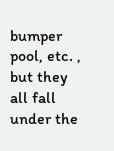bumper pool, etc. , but they all fall under the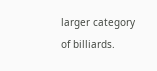larger category of billiards.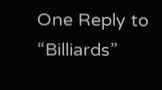One Reply to “Billiards”